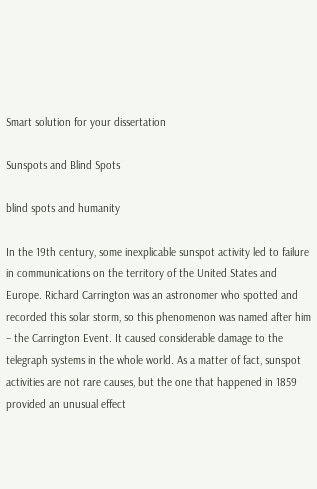Smart solution for your dissertation

Sunspots and Blind Spots

blind spots and humanity

In the 19th century, some inexplicable sunspot activity led to failure in communications on the territory of the United States and Europe. Richard Carrington was an astronomer who spotted and recorded this solar storm, so this phenomenon was named after him – the Carrington Event. It caused considerable damage to the telegraph systems in the whole world. As a matter of fact, sunspot activities are not rare causes, but the one that happened in 1859 provided an unusual effect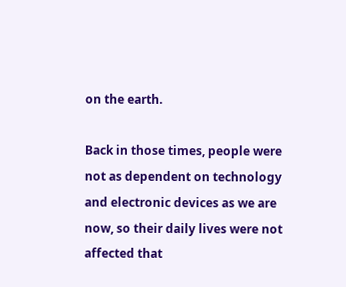on the earth.

Back in those times, people were not as dependent on technology and electronic devices as we are now, so their daily lives were not affected that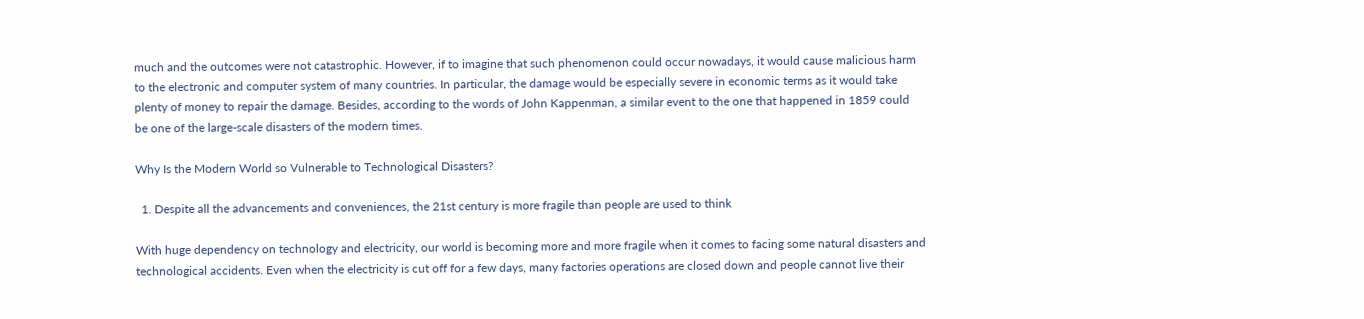much and the outcomes were not catastrophic. However, if to imagine that such phenomenon could occur nowadays, it would cause malicious harm to the electronic and computer system of many countries. In particular, the damage would be especially severe in economic terms as it would take plenty of money to repair the damage. Besides, according to the words of John Kappenman, a similar event to the one that happened in 1859 could be one of the large-scale disasters of the modern times.

Why Is the Modern World so Vulnerable to Technological Disasters?

  1. Despite all the advancements and conveniences, the 21st century is more fragile than people are used to think

With huge dependency on technology and electricity, our world is becoming more and more fragile when it comes to facing some natural disasters and technological accidents. Even when the electricity is cut off for a few days, many factories operations are closed down and people cannot live their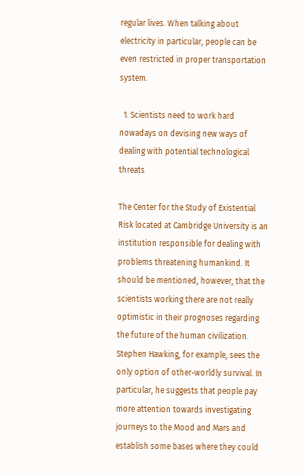regular lives. When talking about electricity in particular, people can be even restricted in proper transportation system.

  1. Scientists need to work hard nowadays on devising new ways of dealing with potential technological threats

The Center for the Study of Existential Risk located at Cambridge University is an institution responsible for dealing with problems threatening humankind. It should be mentioned, however, that the scientists working there are not really optimistic in their prognoses regarding the future of the human civilization. Stephen Hawking, for example, sees the only option of other-worldly survival. In particular, he suggests that people pay more attention towards investigating journeys to the Mood and Mars and establish some bases where they could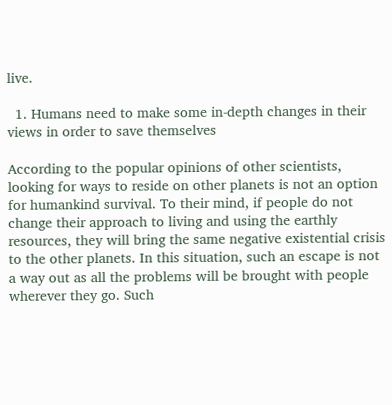live.

  1. Humans need to make some in-depth changes in their views in order to save themselves

According to the popular opinions of other scientists, looking for ways to reside on other planets is not an option for humankind survival. To their mind, if people do not change their approach to living and using the earthly resources, they will bring the same negative existential crisis to the other planets. In this situation, such an escape is not a way out as all the problems will be brought with people wherever they go. Such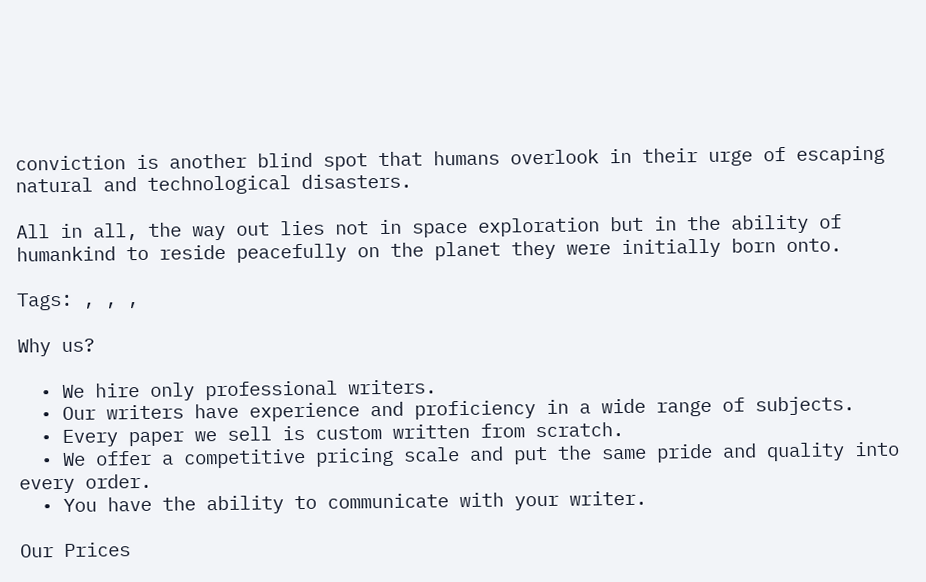conviction is another blind spot that humans overlook in their urge of escaping natural and technological disasters.

All in all, the way out lies not in space exploration but in the ability of humankind to reside peacefully on the planet they were initially born onto.

Tags: , , ,

Why us?

  • We hire only professional writers.
  • Our writers have experience and proficiency in a wide range of subjects.
  • Every paper we sell is custom written from scratch.
  • We offer a competitive pricing scale and put the same pride and quality into every order.
  • You have the ability to communicate with your writer.

Our Prices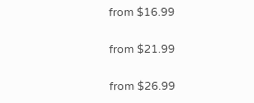from $16.99

from $21.99

from $26.99